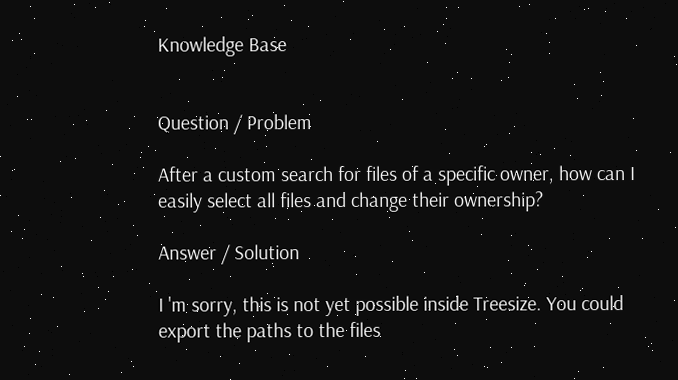Knowledge Base


Question / Problem

After a custom search for files of a specific owner, how can I easily select all files and change their ownership?

Answer / Solution

I 'm sorry, this is not yet possible inside Treesize. You could export the paths to the files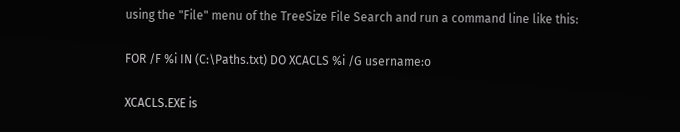using the "File" menu of the TreeSize File Search and run a command line like this:

FOR /F %i IN (C:\Paths.txt) DO XCACLS %i /G username:o

XCACLS.EXE is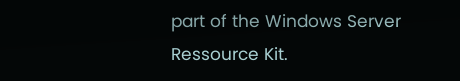part of the Windows Server Ressource Kit.